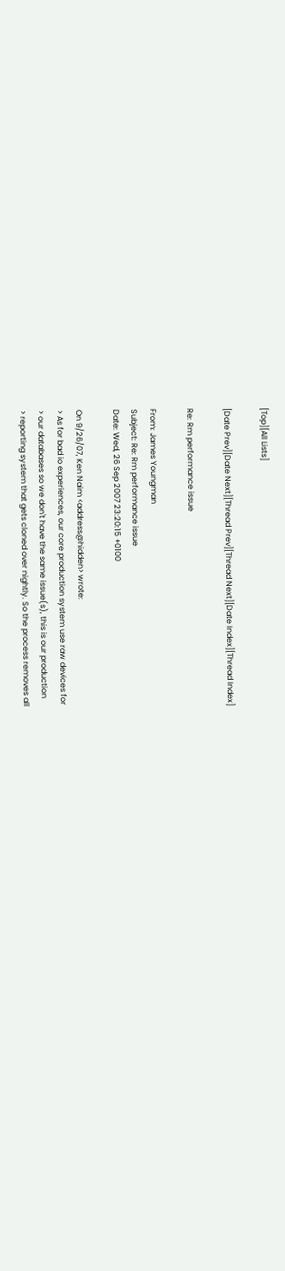[Top][All Lists]

[Date Prev][Date Next][Thread Prev][Thread Next][Date Index][Thread Index]

Re: Rm performance issue

From: James Youngman
Subject: Re: Rm performance issue
Date: Wed, 26 Sep 2007 23:20:15 +0100

On 9/26/07, Ken Naim <address@hidden> wrote:
> As for bad io experiences, our core production system use raw devices for
> our databases so we don't have the same issue(s), this is our production
> reporting system that gets cloned over nightly. So the process removes all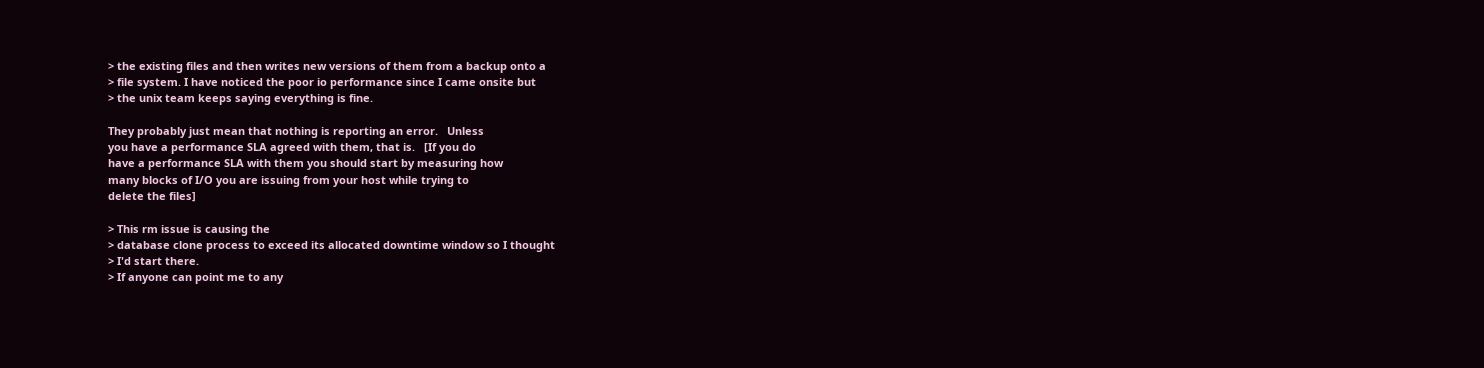> the existing files and then writes new versions of them from a backup onto a
> file system. I have noticed the poor io performance since I came onsite but
> the unix team keeps saying everything is fine.

They probably just mean that nothing is reporting an error.   Unless
you have a performance SLA agreed with them, that is.   [If you do
have a performance SLA with them you should start by measuring how
many blocks of I/O you are issuing from your host while trying to
delete the files]

> This rm issue is causing the
> database clone process to exceed its allocated downtime window so I thought
> I'd start there.
> If anyone can point me to any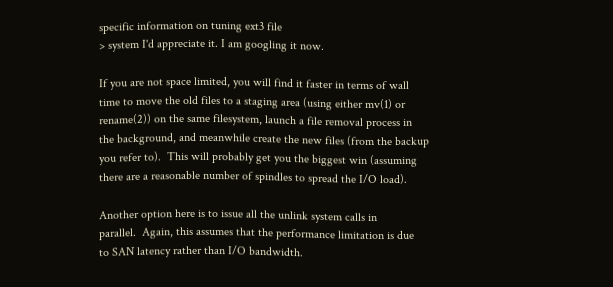specific information on tuning ext3 file
> system I'd appreciate it. I am googling it now.

If you are not space limited, you will find it faster in terms of wall
time to move the old files to a staging area (using either mv(1) or
rename(2)) on the same filesystem, launch a file removal process in
the background, and meanwhile create the new files (from the backup
you refer to).  This will probably get you the biggest win (assuming
there are a reasonable number of spindles to spread the I/O load).

Another option here is to issue all the unlink system calls in
parallel.  Again, this assumes that the performance limitation is due
to SAN latency rather than I/O bandwidth.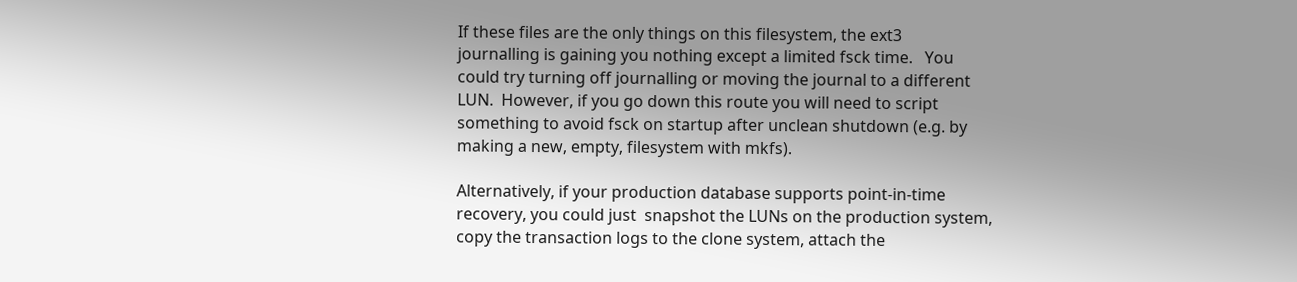If these files are the only things on this filesystem, the ext3
journalling is gaining you nothing except a limited fsck time.   You
could try turning off journalling or moving the journal to a different
LUN.  However, if you go down this route you will need to script
something to avoid fsck on startup after unclean shutdown (e.g. by
making a new, empty, filesystem with mkfs).

Alternatively, if your production database supports point-in-time
recovery, you could just  snapshot the LUNs on the production system,
copy the transaction logs to the clone system, attach the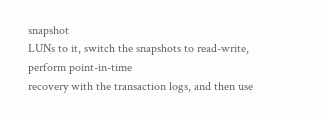snapshot
LUNs to it, switch the snapshots to read-write, perform point-in-time
recovery with the transaction logs, and then use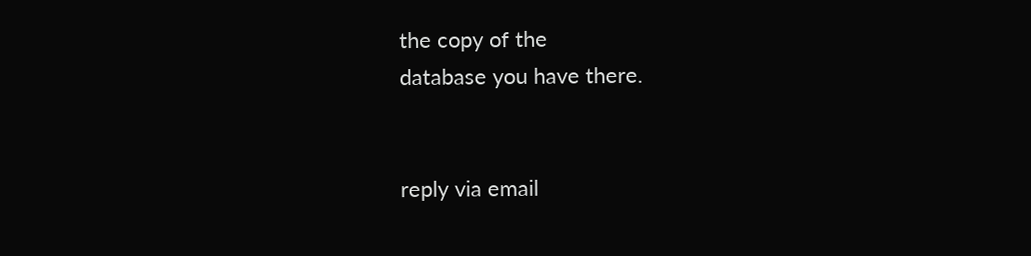the copy of the
database you have there.


reply via email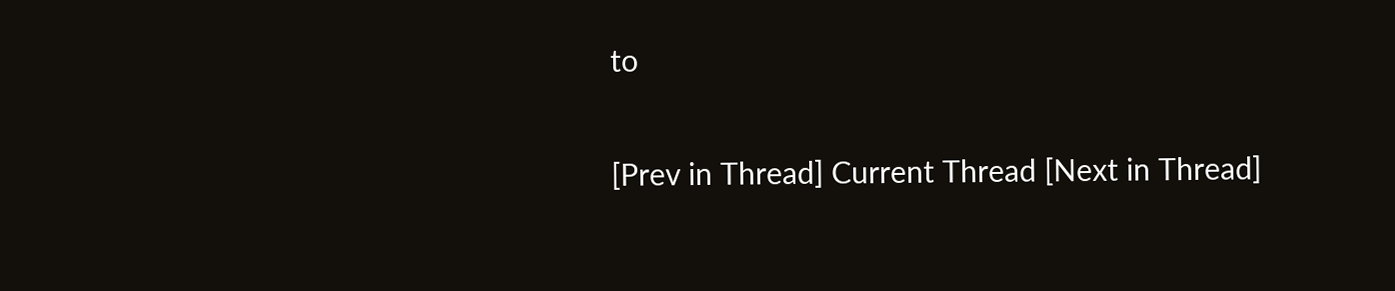to

[Prev in Thread] Current Thread [Next in Thread]